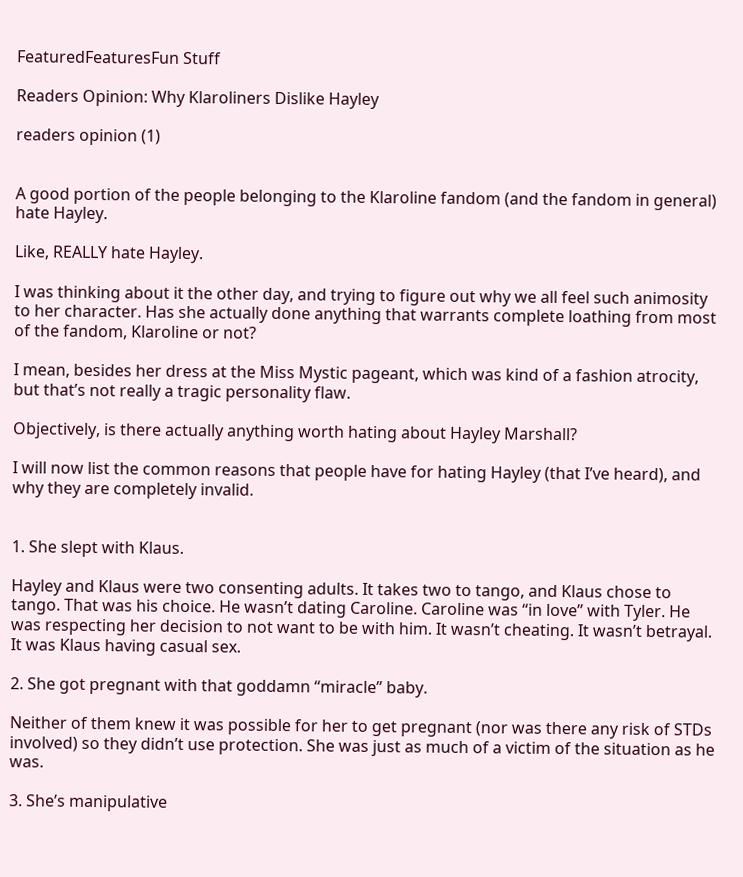FeaturedFeaturesFun Stuff

Readers Opinion: Why Klaroliners Dislike Hayley

readers opinion (1)


A good portion of the people belonging to the Klaroline fandom (and the fandom in general) hate Hayley.

Like, REALLY hate Hayley.

I was thinking about it the other day, and trying to figure out why we all feel such animosity to her character. Has she actually done anything that warrants complete loathing from most of the fandom, Klaroline or not?

I mean, besides her dress at the Miss Mystic pageant, which was kind of a fashion atrocity, but that’s not really a tragic personality flaw.

Objectively, is there actually anything worth hating about Hayley Marshall?

I will now list the common reasons that people have for hating Hayley (that I’ve heard), and why they are completely invalid.


1. She slept with Klaus.

Hayley and Klaus were two consenting adults. It takes two to tango, and Klaus chose to tango. That was his choice. He wasn’t dating Caroline. Caroline was “in love” with Tyler. He was respecting her decision to not want to be with him. It wasn’t cheating. It wasn’t betrayal. It was Klaus having casual sex.

2. She got pregnant with that goddamn “miracle” baby.

Neither of them knew it was possible for her to get pregnant (nor was there any risk of STDs involved) so they didn’t use protection. She was just as much of a victim of the situation as he was.

3. She’s manipulative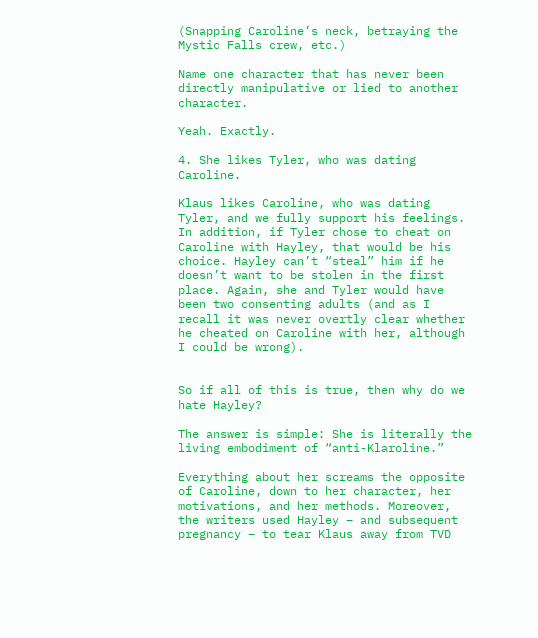(Snapping Caroline’s neck, betraying the Mystic Falls crew, etc.)

Name one character that has never been directly manipulative or lied to another character.

Yeah. Exactly.

4. She likes Tyler, who was dating Caroline.

Klaus likes Caroline, who was dating Tyler, and we fully support his feelings. In addition, if Tyler chose to cheat on Caroline with Hayley, that would be his choice. Hayley can’t “steal” him if he doesn’t want to be stolen in the first place. Again, she and Tyler would have been two consenting adults (and as I recall it was never overtly clear whether he cheated on Caroline with her, although I could be wrong).


So if all of this is true, then why do we hate Hayley?

The answer is simple: She is literally the living embodiment of “anti-Klaroline.”

Everything about her screams the opposite of Caroline, down to her character, her motivations, and her methods. Moreover, the writers used Hayley – and subsequent pregnancy – to tear Klaus away from TVD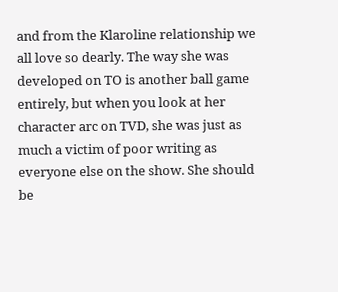and from the Klaroline relationship we all love so dearly. The way she was developed on TO is another ball game entirely, but when you look at her character arc on TVD, she was just as much a victim of poor writing as everyone else on the show. She should be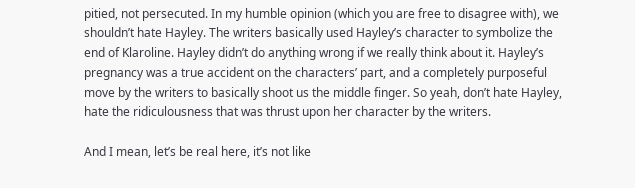pitied, not persecuted. In my humble opinion (which you are free to disagree with), we shouldn’t hate Hayley. The writers basically used Hayley’s character to symbolize the end of Klaroline. Hayley didn’t do anything wrong if we really think about it. Hayley’s pregnancy was a true accident on the characters’ part, and a completely purposeful move by the writers to basically shoot us the middle finger. So yeah, don’t hate Hayley, hate the ridiculousness that was thrust upon her character by the writers.

And I mean, let’s be real here, it’s not like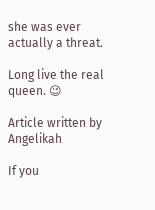she was ever actually a threat.

Long live the real queen. 😉

Article written by Angelikah

If you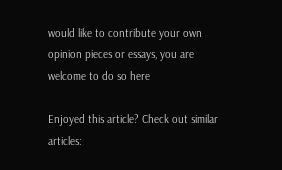would like to contribute your own opinion pieces or essays, you are welcome to do so here

Enjoyed this article? Check out similar articles: